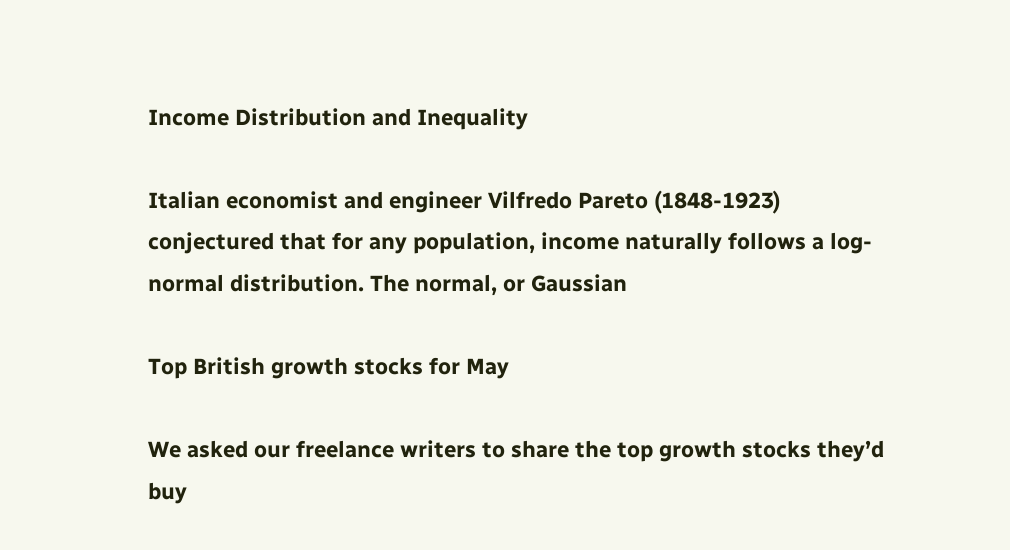Income Distribution and Inequality

Italian economist and engineer Vilfredo Pareto (1848-1923) conjectured that for any population, income naturally follows a log-normal distribution. The normal, or Gaussian

Top British growth stocks for May

We asked our freelance writers to share the top growth stocks they’d buy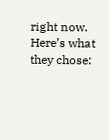right now. Here’s what they chose: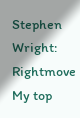Stephen Wright: Rightmove My top